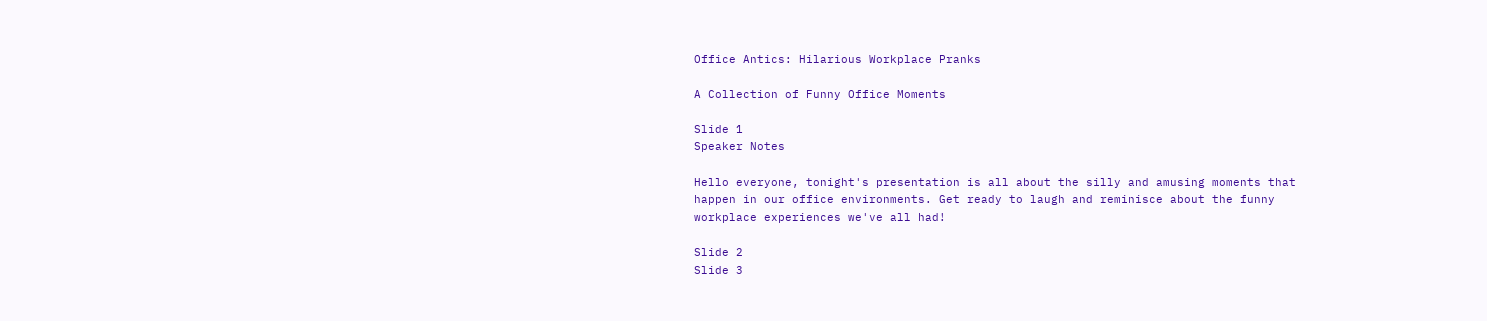Office Antics: Hilarious Workplace Pranks

A Collection of Funny Office Moments

Slide 1
Speaker Notes

Hello everyone, tonight's presentation is all about the silly and amusing moments that happen in our office environments. Get ready to laugh and reminisce about the funny workplace experiences we've all had!

Slide 2
Slide 3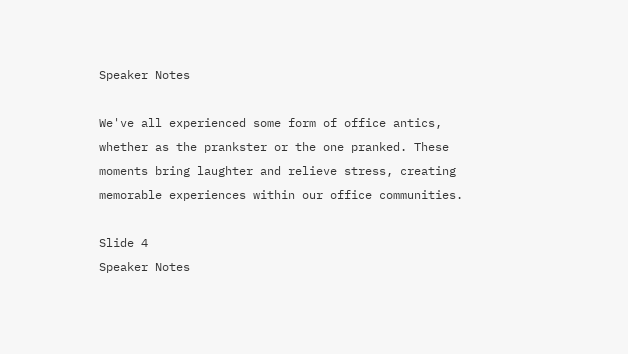Speaker Notes

We've all experienced some form of office antics, whether as the prankster or the one pranked. These moments bring laughter and relieve stress, creating memorable experiences within our office communities.

Slide 4
Speaker Notes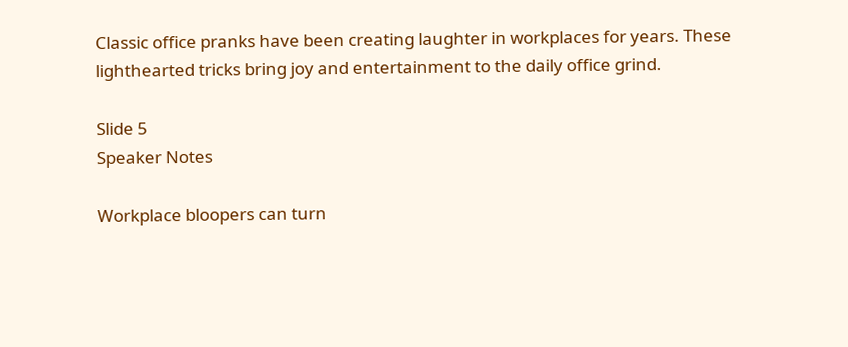Classic office pranks have been creating laughter in workplaces for years. These lighthearted tricks bring joy and entertainment to the daily office grind.

Slide 5
Speaker Notes

Workplace bloopers can turn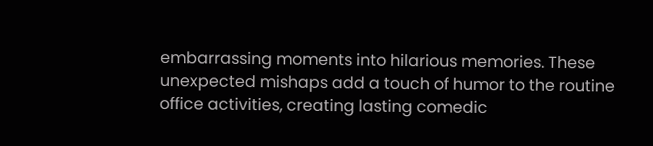embarrassing moments into hilarious memories. These unexpected mishaps add a touch of humor to the routine office activities, creating lasting comedic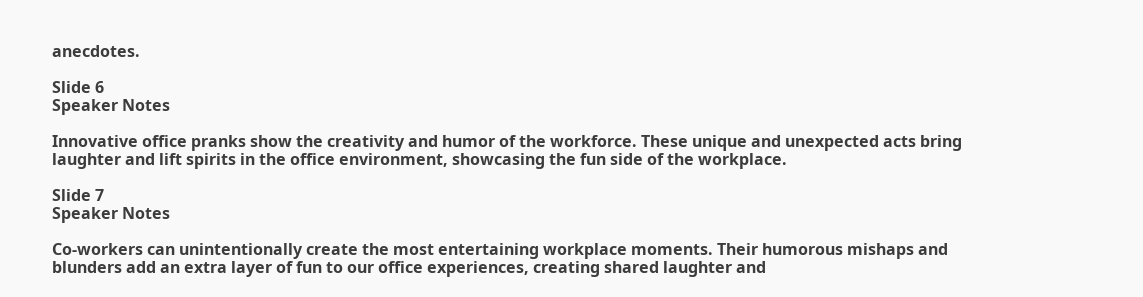anecdotes.

Slide 6
Speaker Notes

Innovative office pranks show the creativity and humor of the workforce. These unique and unexpected acts bring laughter and lift spirits in the office environment, showcasing the fun side of the workplace.

Slide 7
Speaker Notes

Co-workers can unintentionally create the most entertaining workplace moments. Their humorous mishaps and blunders add an extra layer of fun to our office experiences, creating shared laughter and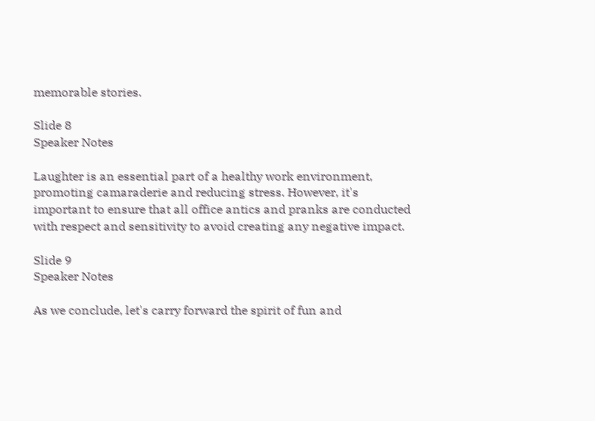memorable stories.

Slide 8
Speaker Notes

Laughter is an essential part of a healthy work environment, promoting camaraderie and reducing stress. However, it's important to ensure that all office antics and pranks are conducted with respect and sensitivity to avoid creating any negative impact.

Slide 9
Speaker Notes

As we conclude, let's carry forward the spirit of fun and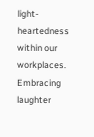light-heartedness within our workplaces. Embracing laughter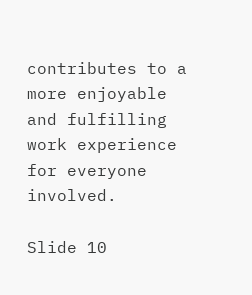contributes to a more enjoyable and fulfilling work experience for everyone involved.

Slide 10